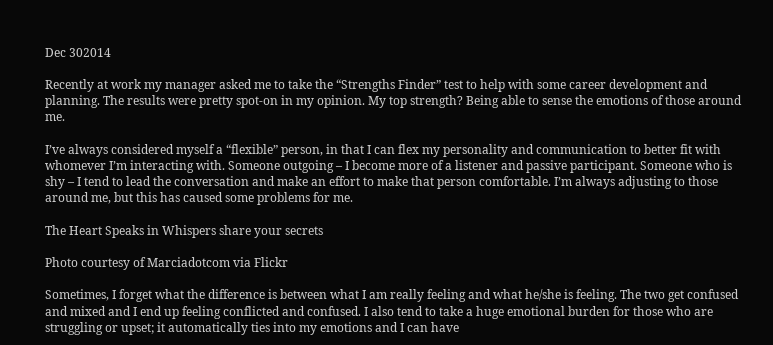Dec 302014

Recently at work my manager asked me to take the “Strengths Finder” test to help with some career development and planning. The results were pretty spot-on in my opinion. My top strength? Being able to sense the emotions of those around me.

I’ve always considered myself a “flexible” person, in that I can flex my personality and communication to better fit with whomever I’m interacting with. Someone outgoing – I become more of a listener and passive participant. Someone who is shy – I tend to lead the conversation and make an effort to make that person comfortable. I’m always adjusting to those around me, but this has caused some problems for me.

The Heart Speaks in Whispers share your secrets

Photo courtesy of Marciadotcom via Flickr

Sometimes, I forget what the difference is between what I am really feeling and what he/she is feeling. The two get confused and mixed and I end up feeling conflicted and confused. I also tend to take a huge emotional burden for those who are struggling or upset; it automatically ties into my emotions and I can have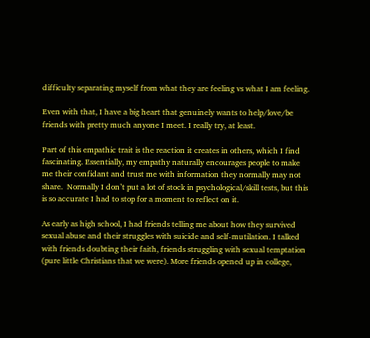difficulty separating myself from what they are feeling vs what I am feeling.

Even with that, I have a big heart that genuinely wants to help/love/be friends with pretty much anyone I meet. I really try, at least.

Part of this empathic trait is the reaction it creates in others, which I find fascinating. Essentially, my empathy naturally encourages people to make me their confidant and trust me with information they normally may not share.  Normally I don’t put a lot of stock in psychological/skill tests, but this is so accurate I had to stop for a moment to reflect on it.

As early as high school, I had friends telling me about how they survived sexual abuse and their struggles with suicide and self-mutilation. I talked with friends doubting their faith, friends struggling with sexual temptation (pure little Christians that we were). More friends opened up in college,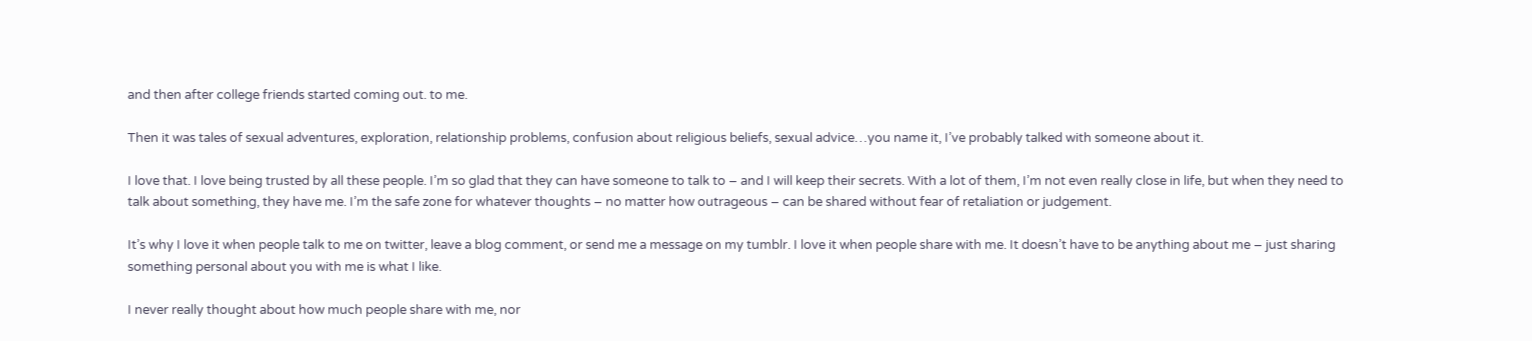and then after college friends started coming out. to me.

Then it was tales of sexual adventures, exploration, relationship problems, confusion about religious beliefs, sexual advice…you name it, I’ve probably talked with someone about it.

I love that. I love being trusted by all these people. I’m so glad that they can have someone to talk to – and I will keep their secrets. With a lot of them, I’m not even really close in life, but when they need to talk about something, they have me. I’m the safe zone for whatever thoughts – no matter how outrageous – can be shared without fear of retaliation or judgement.

It’s why I love it when people talk to me on twitter, leave a blog comment, or send me a message on my tumblr. I love it when people share with me. It doesn’t have to be anything about me – just sharing something personal about you with me is what I like.

I never really thought about how much people share with me, nor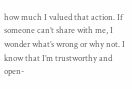how much I valued that action. If someone can’t share with me, I wonder what’s wrong or why not. I know that I’m trustworthy and open-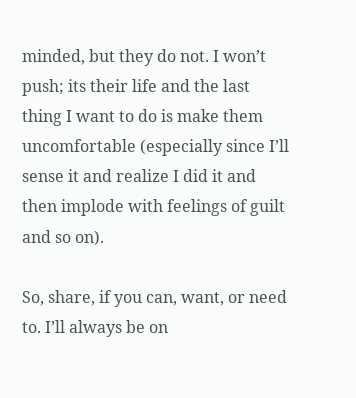minded, but they do not. I won’t push; its their life and the last thing I want to do is make them uncomfortable (especially since I’ll sense it and realize I did it and then implode with feelings of guilt and so on).

So, share, if you can, want, or need to. I’ll always be on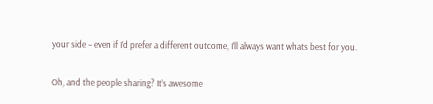your side – even if I’d prefer a different outcome, I’ll always want whats best for you.

Oh, and the people sharing? It’s awesome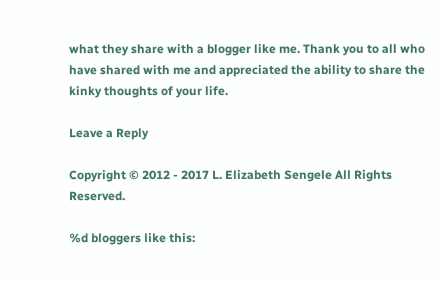what they share with a blogger like me. Thank you to all who have shared with me and appreciated the ability to share the kinky thoughts of your life.

Leave a Reply

Copyright © 2012 - 2017 L. Elizabeth Sengele All Rights Reserved.

%d bloggers like this: